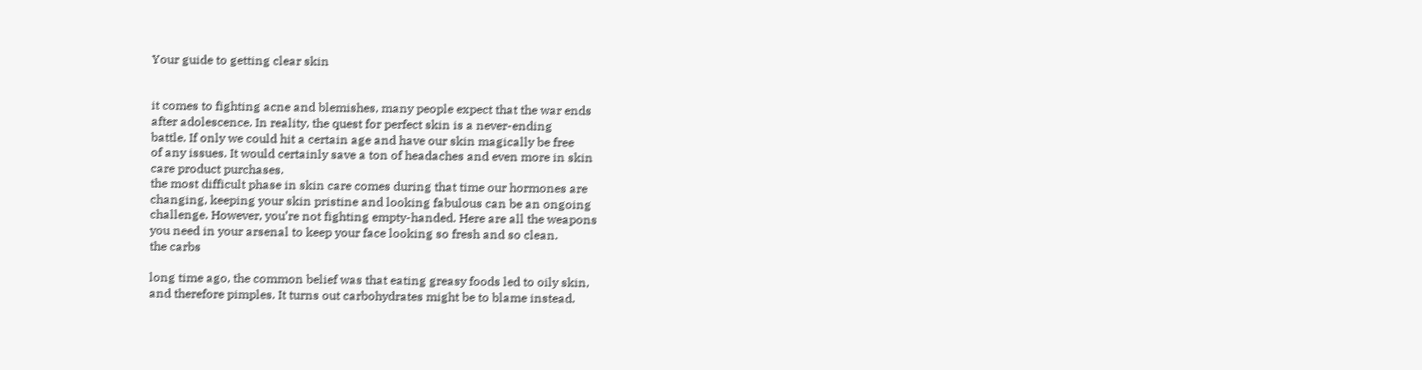Your guide to getting clear skin


it comes to fighting acne and blemishes, many people expect that the war ends
after adolescence. In reality, the quest for perfect skin is a never-ending
battle. If only we could hit a certain age and have our skin magically be free
of any issues. It would certainly save a ton of headaches and even more in skin
care product purchases.
the most difficult phase in skin care comes during that time our hormones are
changing, keeping your skin pristine and looking fabulous can be an ongoing
challenge. However, you’re not fighting empty-handed. Here are all the weapons
you need in your arsenal to keep your face looking so fresh and so clean.
the carbs

long time ago, the common belief was that eating greasy foods led to oily skin,
and therefore pimples. It turns out carbohydrates might be to blame instead.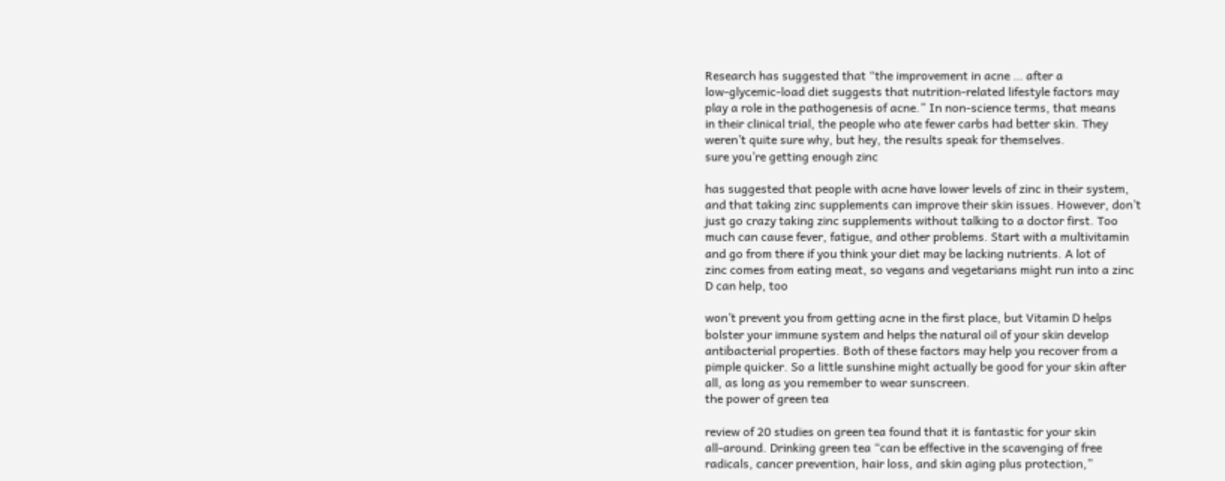Research has suggested that “the improvement in acne … after a
low-glycemic-load diet suggests that nutrition-related lifestyle factors may
play a role in the pathogenesis of acne.” In non-science terms, that means
in their clinical trial, the people who ate fewer carbs had better skin. They
weren’t quite sure why, but hey, the results speak for themselves.
sure you’re getting enough zinc

has suggested that people with acne have lower levels of zinc in their system,
and that taking zinc supplements can improve their skin issues. However, don’t
just go crazy taking zinc supplements without talking to a doctor first. Too
much can cause fever, fatigue, and other problems. Start with a multivitamin
and go from there if you think your diet may be lacking nutrients. A lot of
zinc comes from eating meat, so vegans and vegetarians might run into a zinc
D can help, too

won’t prevent you from getting acne in the first place, but Vitamin D helps
bolster your immune system and helps the natural oil of your skin develop
antibacterial properties. Both of these factors may help you recover from a
pimple quicker. So a little sunshine might actually be good for your skin after
all, as long as you remember to wear sunscreen.
the power of green tea

review of 20 studies on green tea found that it is fantastic for your skin
all-around. Drinking green tea “can be effective in the scavenging of free
radicals, cancer prevention, hair loss, and skin aging plus protection,”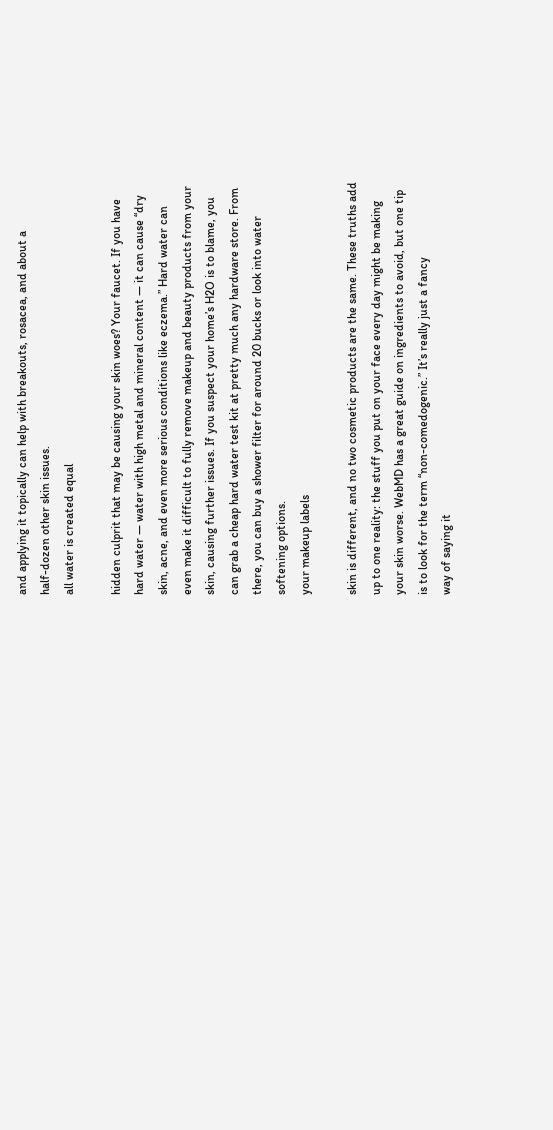and applying it topically can help with breakouts, rosacea, and about a
half-dozen other skin issues.
all water is created equal

hidden culprit that may be causing your skin woes? Your faucet. If you have
hard water — water with high metal and mineral content — it can cause “dry
skin, acne, and even more serious conditions like eczema.” Hard water can
even make it difficult to fully remove makeup and beauty products from your
skin, causing further issues. If you suspect your home’s H2O is to blame, you
can grab a cheap hard water test kit at pretty much any hardware store. From
there, you can buy a shower filter for around 20 bucks or look into water
softening options.
your makeup labels

skin is different, and no two cosmetic products are the same. These truths add
up to one reality: the stuff you put on your face every day might be making
your skin worse. WebMD has a great guide on ingredients to avoid, but one tip
is to look for the term “non-comedogenic.” It’s really just a fancy
way of saying it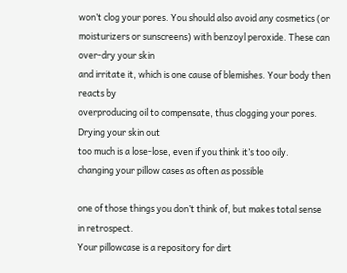won’t clog your pores. You should also avoid any cosmetics (or
moisturizers or sunscreens) with benzoyl peroxide. These can over-dry your skin
and irritate it, which is one cause of blemishes. Your body then reacts by
overproducing oil to compensate, thus clogging your pores. Drying your skin out
too much is a lose-lose, even if you think it’s too oily.
changing your pillow cases as often as possible

one of those things you don’t think of, but makes total sense in retrospect.
Your pillowcase is a repository for dirt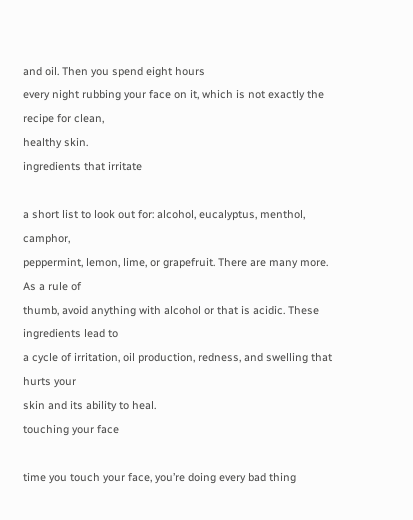and oil. Then you spend eight hours
every night rubbing your face on it, which is not exactly the recipe for clean,
healthy skin.
ingredients that irritate

a short list to look out for: alcohol, eucalyptus, menthol, camphor,
peppermint, lemon, lime, or grapefruit. There are many more. As a rule of
thumb, avoid anything with alcohol or that is acidic. These ingredients lead to
a cycle of irritation, oil production, redness, and swelling that hurts your
skin and its ability to heal.
touching your face

time you touch your face, you’re doing every bad thing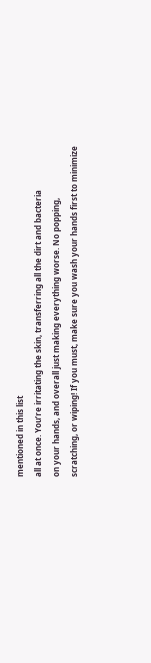mentioned in this list
all at once. You’re irritating the skin, transferring all the dirt and bacteria
on your hands, and overall just making everything worse. No popping,
scratching, or wiping! If you must, make sure you wash your hands first to minimize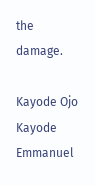the damage.

Kayode Ojo
Kayode Emmanuel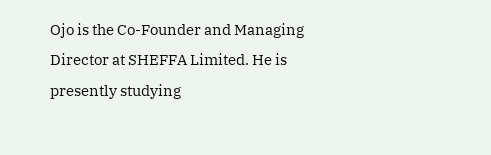Ojo is the Co-Founder and Managing Director at SHEFFA Limited. He is presently studying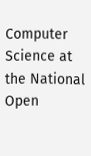Computer Science at the National Open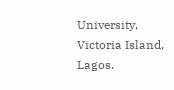University, Victoria Island, Lagos.